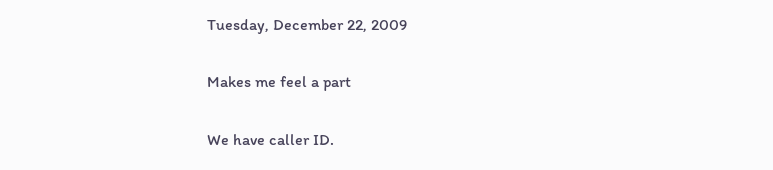Tuesday, December 22, 2009

Makes me feel a part

We have caller ID.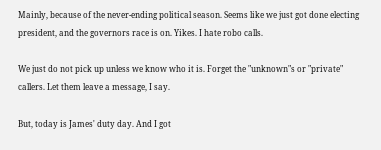Mainly, because of the never-ending political season. Seems like we just got done electing president, and the governors race is on. Yikes. I hate robo calls.

We just do not pick up unless we know who it is. Forget the "unknown"s or "private" callers. Let them leave a message, I say.

But, today is James' duty day. And I got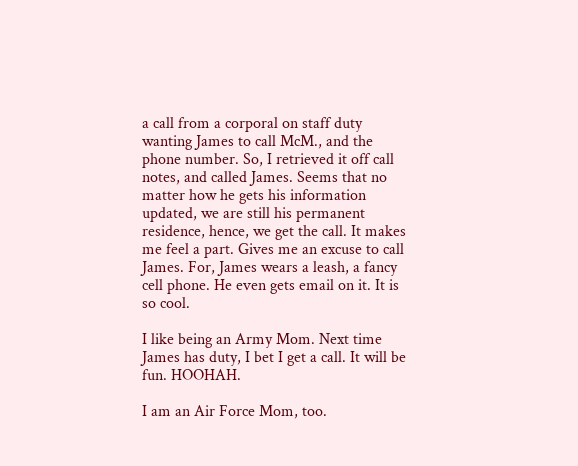a call from a corporal on staff duty wanting James to call McM., and the phone number. So, I retrieved it off call notes, and called James. Seems that no matter how he gets his information updated, we are still his permanent residence, hence, we get the call. It makes me feel a part. Gives me an excuse to call James. For, James wears a leash, a fancy cell phone. He even gets email on it. It is so cool.

I like being an Army Mom. Next time James has duty, I bet I get a call. It will be fun. HOOHAH.

I am an Air Force Mom, too.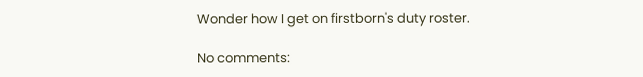Wonder how I get on firstborn's duty roster.

No comments: